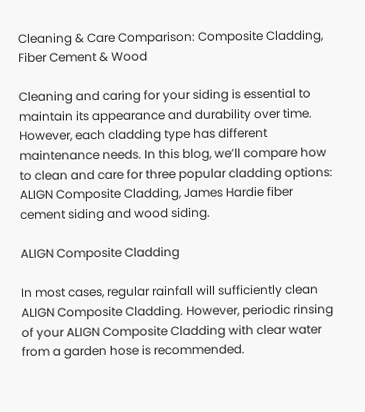Cleaning & Care Comparison: Composite Cladding, Fiber Cement & Wood

Cleaning and caring for your siding is essential to maintain its appearance and durability over time. However, each cladding type has different maintenance needs. In this blog, we’ll compare how to clean and care for three popular cladding options: ALIGN Composite Cladding, James Hardie fiber cement siding and wood siding.

ALIGN Composite Cladding

In most cases, regular rainfall will sufficiently clean ALIGN Composite Cladding. However, periodic rinsing of your ALIGN Composite Cladding with clear water from a garden hose is recommended.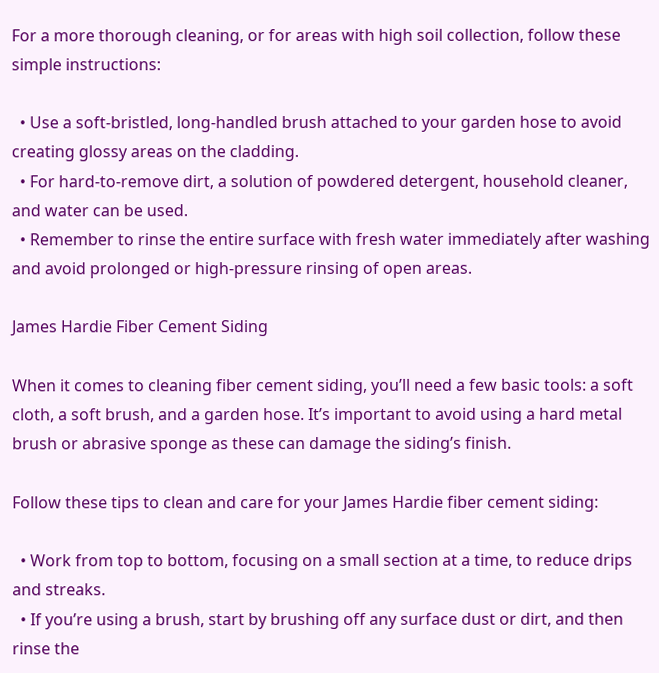For a more thorough cleaning, or for areas with high soil collection, follow these simple instructions:

  • Use a soft-bristled, long-handled brush attached to your garden hose to avoid creating glossy areas on the cladding.
  • For hard-to-remove dirt, a solution of powdered detergent, household cleaner, and water can be used.
  • Remember to rinse the entire surface with fresh water immediately after washing and avoid prolonged or high-pressure rinsing of open areas.

James Hardie Fiber Cement Siding

When it comes to cleaning fiber cement siding, you’ll need a few basic tools: a soft cloth, a soft brush, and a garden hose. It’s important to avoid using a hard metal brush or abrasive sponge as these can damage the siding’s finish.

Follow these tips to clean and care for your James Hardie fiber cement siding:

  • Work from top to bottom, focusing on a small section at a time, to reduce drips and streaks.
  • If you’re using a brush, start by brushing off any surface dust or dirt, and then rinse the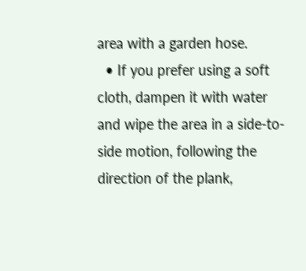area with a garden hose.
  • If you prefer using a soft cloth, dampen it with water and wipe the area in a side-to-side motion, following the direction of the plank,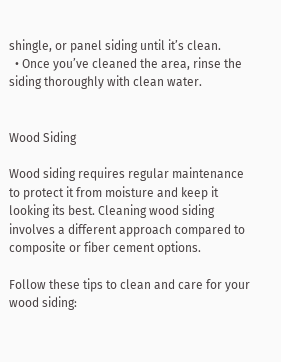shingle, or panel siding until it’s clean.
  • Once you’ve cleaned the area, rinse the siding thoroughly with clean water.


Wood Siding

Wood siding requires regular maintenance to protect it from moisture and keep it looking its best. Cleaning wood siding involves a different approach compared to composite or fiber cement options.

Follow these tips to clean and care for your wood siding: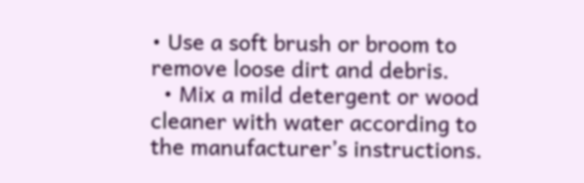• Use a soft brush or broom to remove loose dirt and debris.
  • Mix a mild detergent or wood cleaner with water according to the manufacturer’s instructions.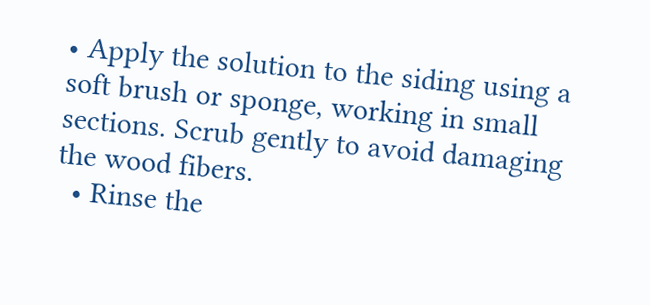• Apply the solution to the siding using a soft brush or sponge, working in small sections. Scrub gently to avoid damaging the wood fibers.
  • Rinse the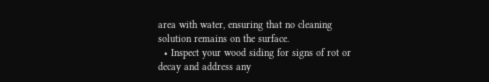area with water, ensuring that no cleaning solution remains on the surface.
  • Inspect your wood siding for signs of rot or decay and address any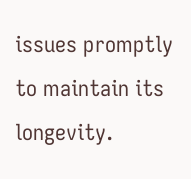issues promptly to maintain its longevity.